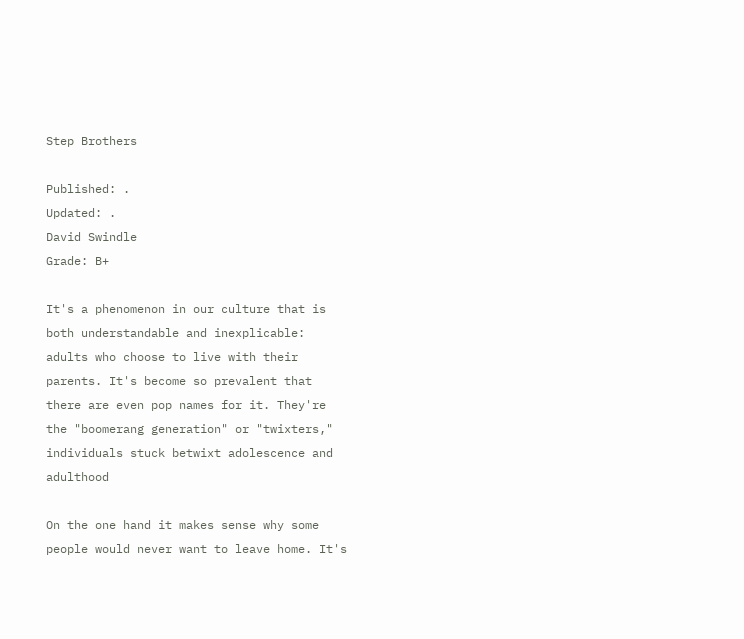Step Brothers

Published: .
Updated: .
David Swindle
Grade: B+

It's a phenomenon in our culture that is both understandable and inexplicable: adults who choose to live with their parents. It's become so prevalent that there are even pop names for it. They're the "boomerang generation" or "twixters," individuals stuck betwixt adolescence and adulthood

On the one hand it makes sense why some people would never want to leave home. It's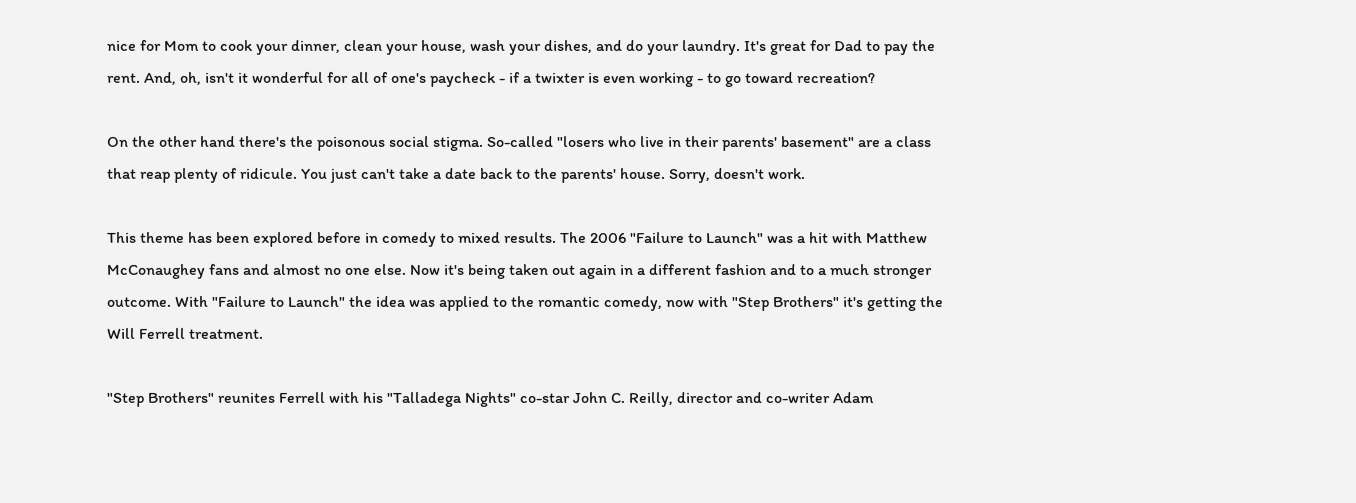nice for Mom to cook your dinner, clean your house, wash your dishes, and do your laundry. It's great for Dad to pay the rent. And, oh, isn't it wonderful for all of one's paycheck - if a twixter is even working - to go toward recreation?

On the other hand there's the poisonous social stigma. So-called "losers who live in their parents' basement" are a class that reap plenty of ridicule. You just can't take a date back to the parents' house. Sorry, doesn't work.

This theme has been explored before in comedy to mixed results. The 2006 "Failure to Launch" was a hit with Matthew McConaughey fans and almost no one else. Now it's being taken out again in a different fashion and to a much stronger outcome. With "Failure to Launch" the idea was applied to the romantic comedy, now with "Step Brothers" it's getting the Will Ferrell treatment.

"Step Brothers" reunites Ferrell with his "Talladega Nights" co-star John C. Reilly, director and co-writer Adam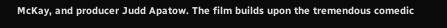McKay, and producer Judd Apatow. The film builds upon the tremendous comedic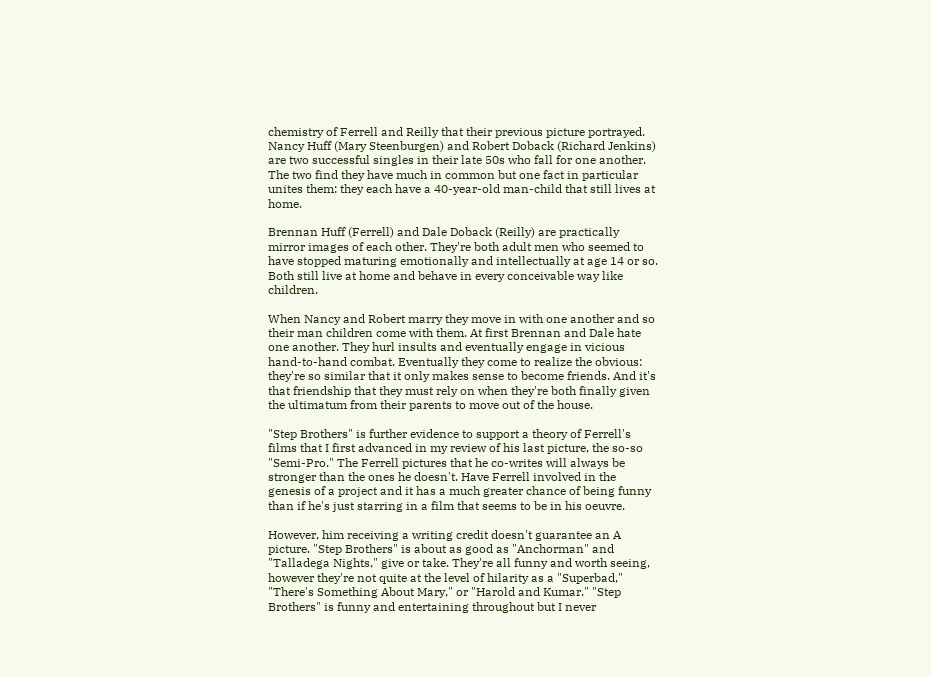chemistry of Ferrell and Reilly that their previous picture portrayed. Nancy Huff (Mary Steenburgen) and Robert Doback (Richard Jenkins) are two successful singles in their late 50s who fall for one another. The two find they have much in common but one fact in particular unites them: they each have a 40-year-old man-child that still lives at home.

Brennan Huff (Ferrell) and Dale Doback (Reilly) are practically mirror images of each other. They're both adult men who seemed to have stopped maturing emotionally and intellectually at age 14 or so. Both still live at home and behave in every conceivable way like children.

When Nancy and Robert marry they move in with one another and so their man children come with them. At first Brennan and Dale hate one another. They hurl insults and eventually engage in vicious hand-to-hand combat. Eventually they come to realize the obvious: they're so similar that it only makes sense to become friends. And it's that friendship that they must rely on when they're both finally given the ultimatum from their parents to move out of the house.

"Step Brothers" is further evidence to support a theory of Ferrell's films that I first advanced in my review of his last picture, the so-so "Semi-Pro." The Ferrell pictures that he co-writes will always be stronger than the ones he doesn't. Have Ferrell involved in the genesis of a project and it has a much greater chance of being funny than if he's just starring in a film that seems to be in his oeuvre.

However, him receiving a writing credit doesn't guarantee an A picture. "Step Brothers" is about as good as "Anchorman" and "Talladega Nights," give or take. They're all funny and worth seeing, however they're not quite at the level of hilarity as a "Superbad," "There's Something About Mary," or "Harold and Kumar." "Step Brothers" is funny and entertaining throughout but I never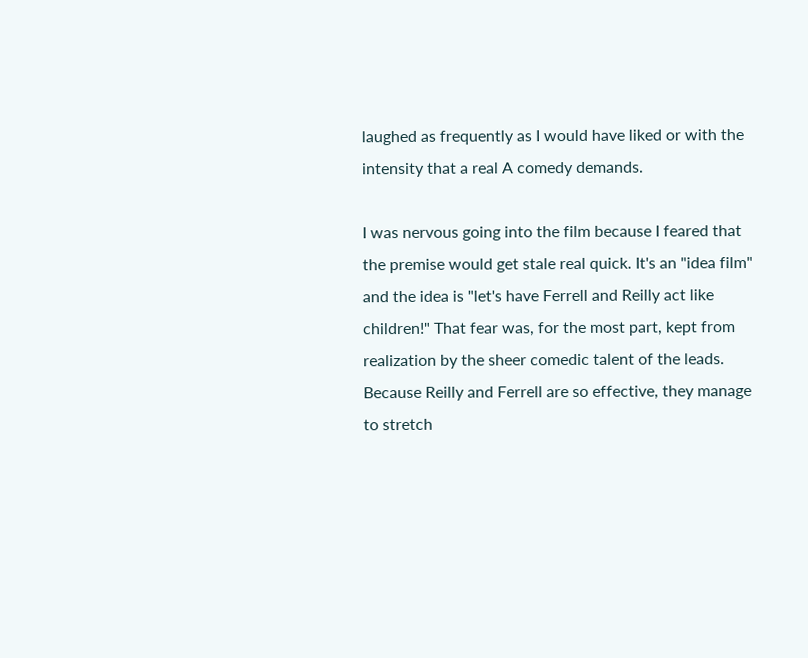laughed as frequently as I would have liked or with the intensity that a real A comedy demands.

I was nervous going into the film because I feared that the premise would get stale real quick. It's an "idea film" and the idea is "let's have Ferrell and Reilly act like children!" That fear was, for the most part, kept from realization by the sheer comedic talent of the leads. Because Reilly and Ferrell are so effective, they manage to stretch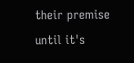their premise until it's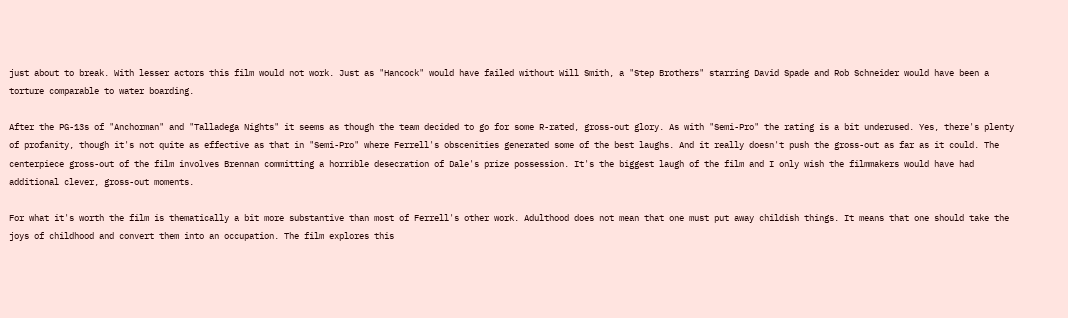just about to break. With lesser actors this film would not work. Just as "Hancock" would have failed without Will Smith, a "Step Brothers" starring David Spade and Rob Schneider would have been a torture comparable to water boarding.

After the PG-13s of "Anchorman" and "Talladega Nights" it seems as though the team decided to go for some R-rated, gross-out glory. As with "Semi-Pro" the rating is a bit underused. Yes, there's plenty of profanity, though it's not quite as effective as that in "Semi-Pro" where Ferrell's obscenities generated some of the best laughs. And it really doesn't push the gross-out as far as it could. The centerpiece gross-out of the film involves Brennan committing a horrible desecration of Dale's prize possession. It's the biggest laugh of the film and I only wish the filmmakers would have had additional clever, gross-out moments.

For what it's worth the film is thematically a bit more substantive than most of Ferrell's other work. Adulthood does not mean that one must put away childish things. It means that one should take the joys of childhood and convert them into an occupation. The film explores this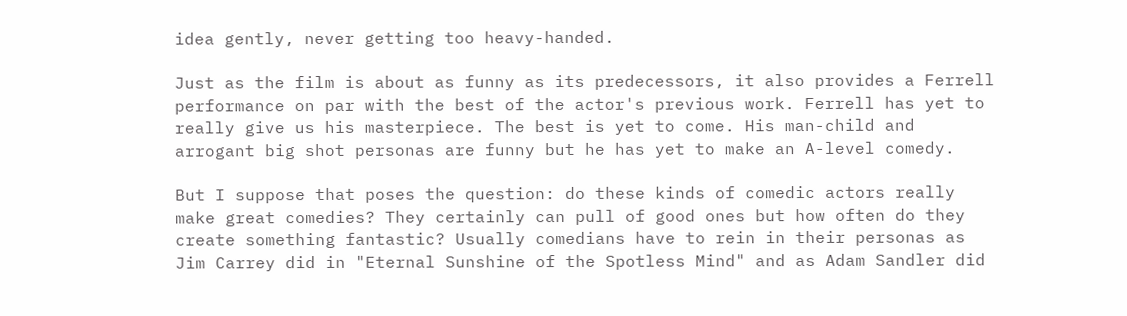idea gently, never getting too heavy-handed.

Just as the film is about as funny as its predecessors, it also provides a Ferrell performance on par with the best of the actor's previous work. Ferrell has yet to really give us his masterpiece. The best is yet to come. His man-child and arrogant big shot personas are funny but he has yet to make an A-level comedy.

But I suppose that poses the question: do these kinds of comedic actors really make great comedies? They certainly can pull of good ones but how often do they create something fantastic? Usually comedians have to rein in their personas as Jim Carrey did in "Eternal Sunshine of the Spotless Mind" and as Adam Sandler did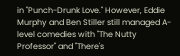in "Punch-Drunk Love." However, Eddie Murphy and Ben Stiller still managed A-level comedies with "The Nutty Professor" and "There's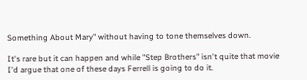Something About Mary" without having to tone themselves down.

It's rare but it can happen and while "Step Brothers" isn't quite that movie I'd argue that one of these days Ferrell is going to do it.